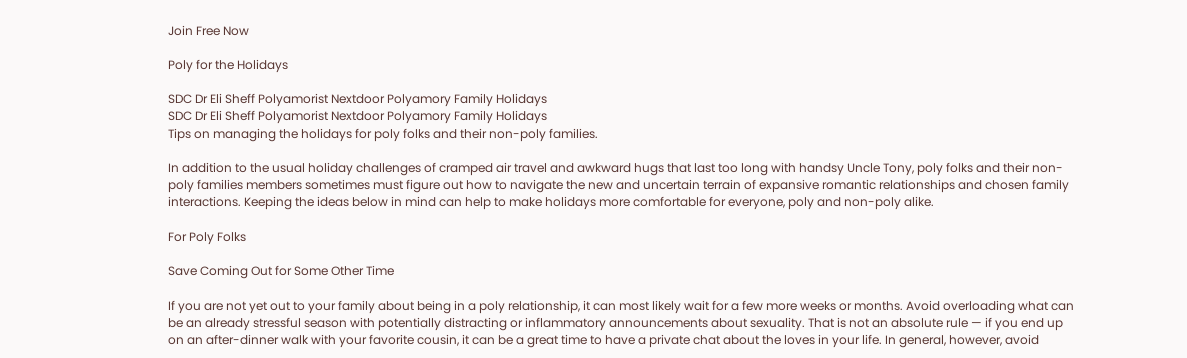Join Free Now

Poly for the Holidays

SDC Dr Eli Sheff Polyamorist Nextdoor Polyamory Family Holidays
SDC Dr Eli Sheff Polyamorist Nextdoor Polyamory Family Holidays
Tips on managing the holidays for poly folks and their non-poly families.

In addition to the usual holiday challenges of cramped air travel and awkward hugs that last too long with handsy Uncle Tony, poly folks and their non-poly families members sometimes must figure out how to navigate the new and uncertain terrain of expansive romantic relationships and chosen family interactions. Keeping the ideas below in mind can help to make holidays more comfortable for everyone, poly and non-poly alike.

For Poly Folks

Save Coming Out for Some Other Time

If you are not yet out to your family about being in a poly relationship, it can most likely wait for a few more weeks or months. Avoid overloading what can be an already stressful season with potentially distracting or inflammatory announcements about sexuality. That is not an absolute rule — if you end up on an after-dinner walk with your favorite cousin, it can be a great time to have a private chat about the loves in your life. In general, however, avoid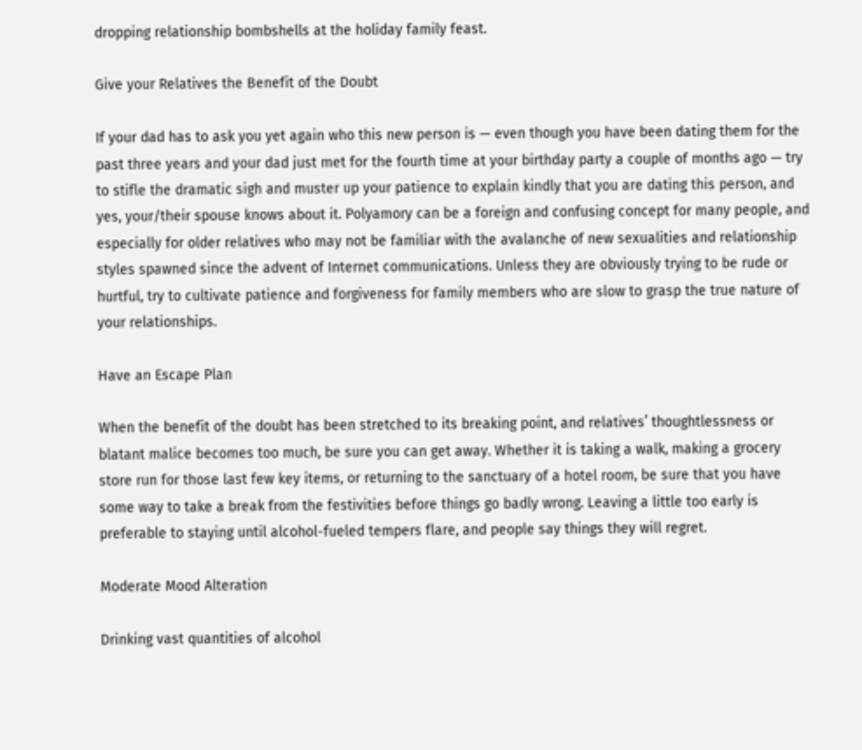dropping relationship bombshells at the holiday family feast.

Give your Relatives the Benefit of the Doubt

If your dad has to ask you yet again who this new person is — even though you have been dating them for the past three years and your dad just met for the fourth time at your birthday party a couple of months ago — try to stifle the dramatic sigh and muster up your patience to explain kindly that you are dating this person, and yes, your/their spouse knows about it. Polyamory can be a foreign and confusing concept for many people, and especially for older relatives who may not be familiar with the avalanche of new sexualities and relationship styles spawned since the advent of Internet communications. Unless they are obviously trying to be rude or hurtful, try to cultivate patience and forgiveness for family members who are slow to grasp the true nature of your relationships.

Have an Escape Plan

When the benefit of the doubt has been stretched to its breaking point, and relatives’ thoughtlessness or blatant malice becomes too much, be sure you can get away. Whether it is taking a walk, making a grocery store run for those last few key items, or returning to the sanctuary of a hotel room, be sure that you have some way to take a break from the festivities before things go badly wrong. Leaving a little too early is preferable to staying until alcohol-fueled tempers flare, and people say things they will regret.

Moderate Mood Alteration

Drinking vast quantities of alcohol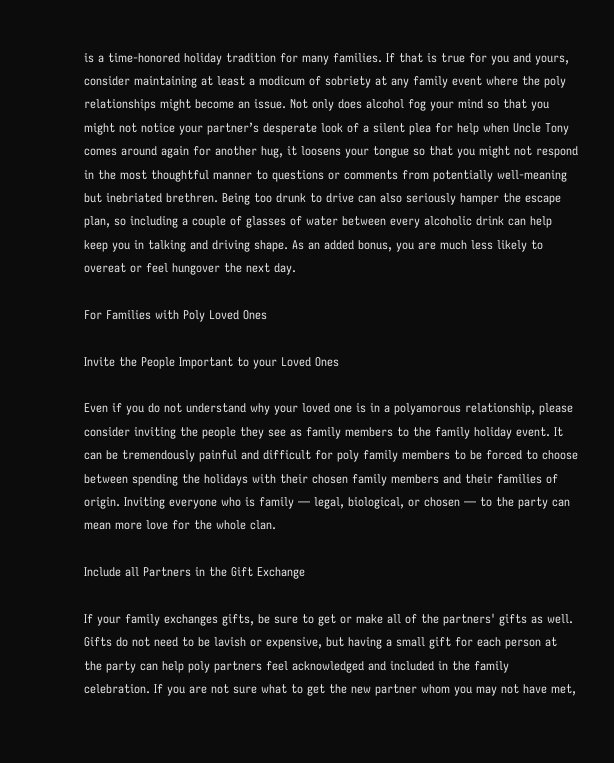is a time-honored holiday tradition for many families. If that is true for you and yours, consider maintaining at least a modicum of sobriety at any family event where the poly relationships might become an issue. Not only does alcohol fog your mind so that you might not notice your partner’s desperate look of a silent plea for help when Uncle Tony comes around again for another hug, it loosens your tongue so that you might not respond in the most thoughtful manner to questions or comments from potentially well-meaning but inebriated brethren. Being too drunk to drive can also seriously hamper the escape plan, so including a couple of glasses of water between every alcoholic drink can help keep you in talking and driving shape. As an added bonus, you are much less likely to overeat or feel hungover the next day.

For Families with Poly Loved Ones

Invite the People Important to your Loved Ones

Even if you do not understand why your loved one is in a polyamorous relationship, please consider inviting the people they see as family members to the family holiday event. It can be tremendously painful and difficult for poly family members to be forced to choose between spending the holidays with their chosen family members and their families of origin. Inviting everyone who is family — legal, biological, or chosen — to the party can mean more love for the whole clan.

Include all Partners in the Gift Exchange

If your family exchanges gifts, be sure to get or make all of the partners' gifts as well. Gifts do not need to be lavish or expensive, but having a small gift for each person at the party can help poly partners feel acknowledged and included in the family celebration. If you are not sure what to get the new partner whom you may not have met,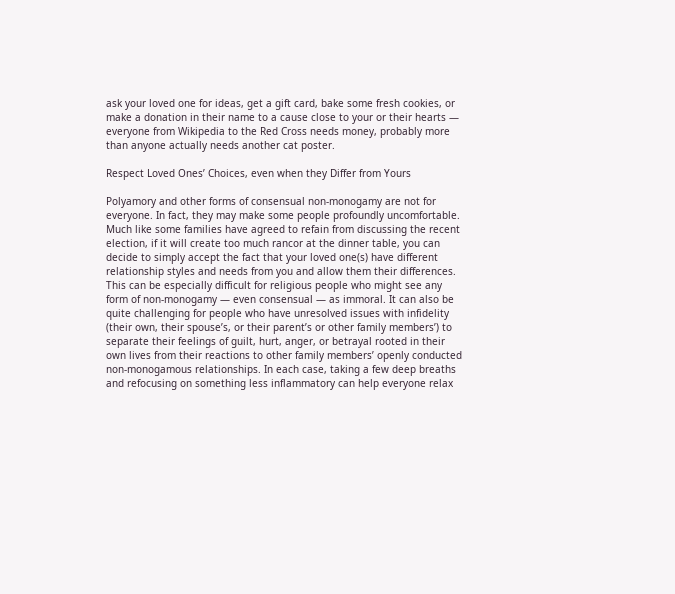ask your loved one for ideas, get a gift card, bake some fresh cookies, or make a donation in their name to a cause close to your or their hearts — everyone from Wikipedia to the Red Cross needs money, probably more than anyone actually needs another cat poster.

Respect Loved Ones’ Choices, even when they Differ from Yours

Polyamory and other forms of consensual non-monogamy are not for everyone. In fact, they may make some people profoundly uncomfortable. Much like some families have agreed to refain from discussing the recent election, if it will create too much rancor at the dinner table, you can decide to simply accept the fact that your loved one(s) have different relationship styles and needs from you and allow them their differences. This can be especially difficult for religious people who might see any form of non-monogamy — even consensual — as immoral. It can also be quite challenging for people who have unresolved issues with infidelity (their own, their spouse’s, or their parent’s or other family members’) to separate their feelings of guilt, hurt, anger, or betrayal rooted in their own lives from their reactions to other family members’ openly conducted non-monogamous relationships. In each case, taking a few deep breaths and refocusing on something less inflammatory can help everyone relax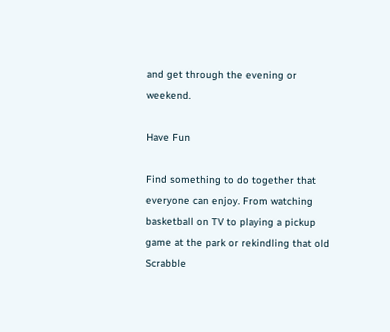and get through the evening or weekend.

Have Fun

Find something to do together that everyone can enjoy. From watching basketball on TV to playing a pickup game at the park or rekindling that old Scrabble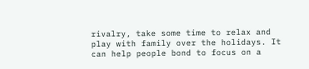rivalry, take some time to relax and play with family over the holidays. It can help people bond to focus on a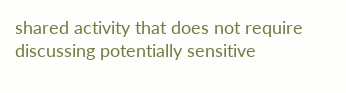shared activity that does not require discussing potentially sensitive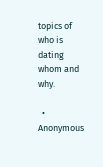topics of who is dating whom and why.

  • Anonymous